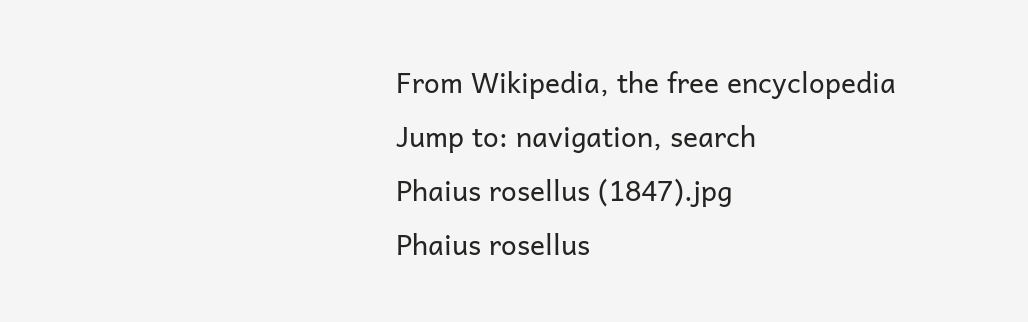From Wikipedia, the free encyclopedia
Jump to: navigation, search
Phaius rosellus (1847).jpg
Phaius rosellus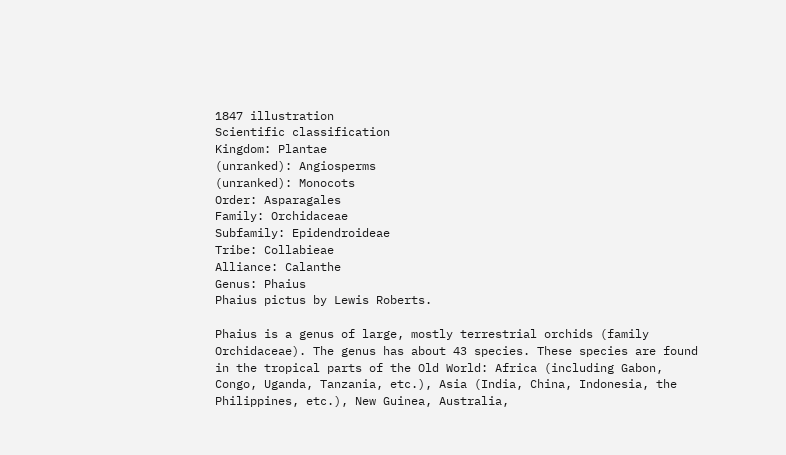1847 illustration
Scientific classification
Kingdom: Plantae
(unranked): Angiosperms
(unranked): Monocots
Order: Asparagales
Family: Orchidaceae
Subfamily: Epidendroideae
Tribe: Collabieae
Alliance: Calanthe
Genus: Phaius
Phaius pictus by Lewis Roberts.

Phaius is a genus of large, mostly terrestrial orchids (family Orchidaceae). The genus has about 43 species. These species are found in the tropical parts of the Old World: Africa (including Gabon, Congo, Uganda, Tanzania, etc.), Asia (India, China, Indonesia, the Philippines, etc.), New Guinea, Australia,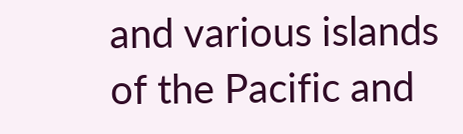and various islands of the Pacific and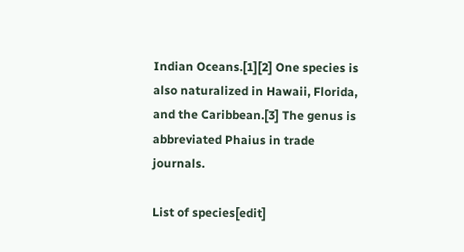Indian Oceans.[1][2] One species is also naturalized in Hawaii, Florida, and the Caribbean.[3] The genus is abbreviated Phaius in trade journals.

List of species[edit]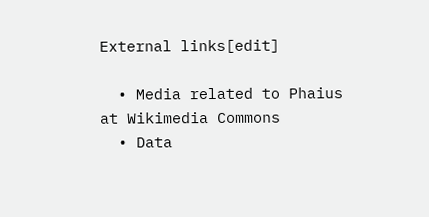External links[edit]

  • Media related to Phaius at Wikimedia Commons
  • Data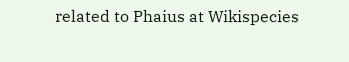related to Phaius at Wikispecies